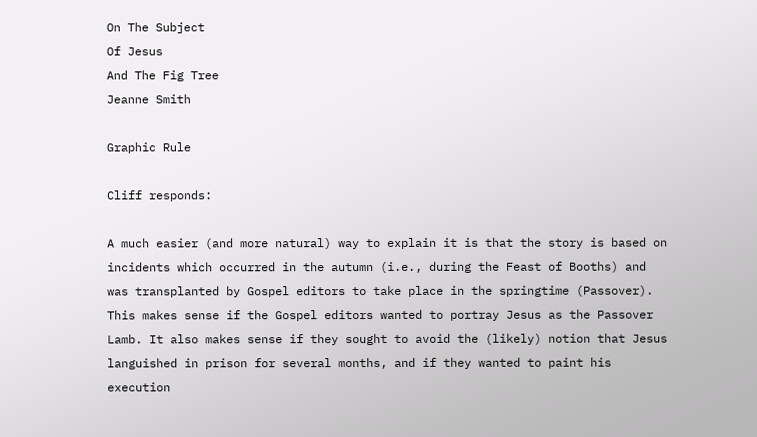On The Subject
Of Jesus
And The Fig Tree
Jeanne Smith

Graphic Rule

Cliff responds:

A much easier (and more natural) way to explain it is that the story is based on incidents which occurred in the autumn (i.e., during the Feast of Booths) and was transplanted by Gospel editors to take place in the springtime (Passover). This makes sense if the Gospel editors wanted to portray Jesus as the Passover Lamb. It also makes sense if they sought to avoid the (likely) notion that Jesus languished in prison for several months, and if they wanted to paint his execution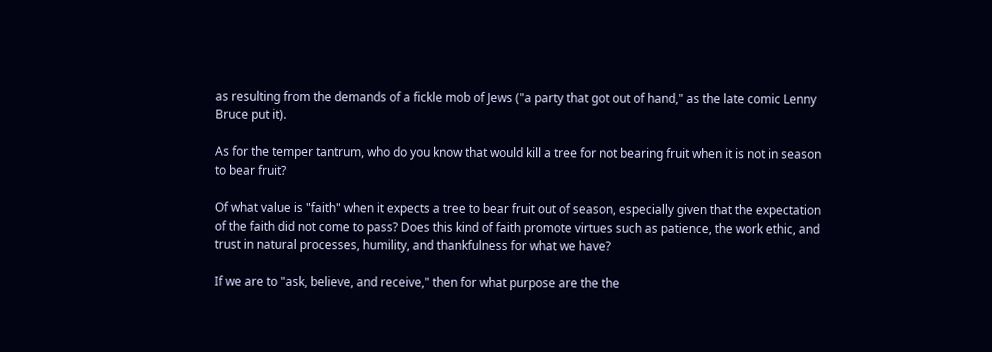as resulting from the demands of a fickle mob of Jews ("a party that got out of hand," as the late comic Lenny Bruce put it).

As for the temper tantrum, who do you know that would kill a tree for not bearing fruit when it is not in season to bear fruit?

Of what value is "faith" when it expects a tree to bear fruit out of season, especially given that the expectation of the faith did not come to pass? Does this kind of faith promote virtues such as patience, the work ethic, and trust in natural processes, humility, and thankfulness for what we have?

If we are to "ask, believe, and receive," then for what purpose are the the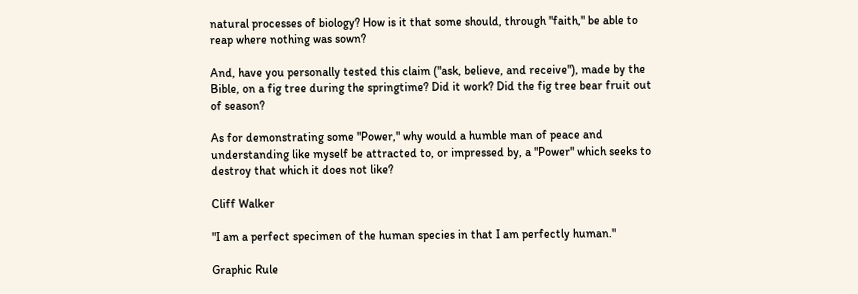natural processes of biology? How is it that some should, through "faith," be able to reap where nothing was sown?

And, have you personally tested this claim ("ask, believe, and receive"), made by the Bible, on a fig tree during the springtime? Did it work? Did the fig tree bear fruit out of season?

As for demonstrating some "Power," why would a humble man of peace and understanding like myself be attracted to, or impressed by, a "Power" which seeks to destroy that which it does not like?

Cliff Walker

"I am a perfect specimen of the human species in that I am perfectly human."

Graphic Rule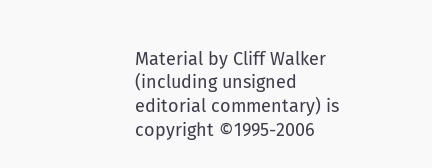Material by Cliff Walker (including unsigned editorial commentary) is copyright ©1995-2006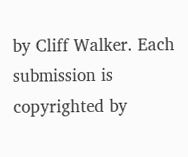by Cliff Walker. Each submission is copyrighted by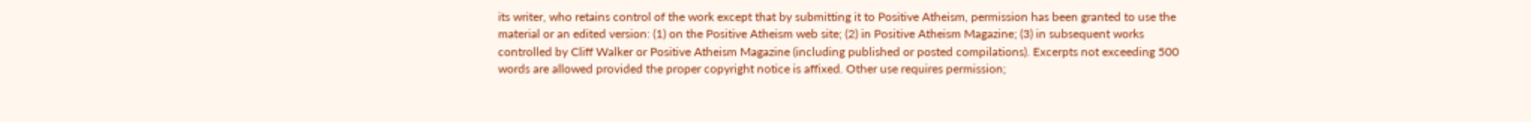its writer, who retains control of the work except that by submitting it to Positive Atheism, permission has been granted to use the material or an edited version: (1) on the Positive Atheism web site; (2) in Positive Atheism Magazine; (3) in subsequent works controlled by Cliff Walker or Positive Atheism Magazine (including published or posted compilations). Excerpts not exceeding 500 words are allowed provided the proper copyright notice is affixed. Other use requires permission;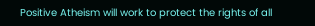Positive Atheism will work to protect the rights of all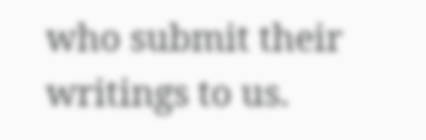who submit their writings to us.